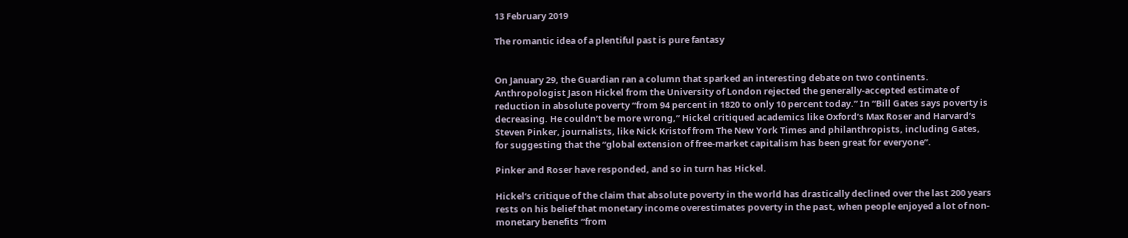13 February 2019

The romantic idea of a plentiful past is pure fantasy


On January 29, the Guardian ran a column that sparked an interesting debate on two continents. Anthropologist Jason Hickel from the University of London rejected the generally-accepted estimate of reduction in absolute poverty “from 94 percent in 1820 to only 10 percent today.” In “Bill Gates says poverty is decreasing. He couldn’t be more wrong,” Hickel critiqued academics like Oxford’s Max Roser and Harvard’s Steven Pinker, journalists, like Nick Kristof from The New York Times and philanthropists, including Gates, for suggesting that the “global extension of free-market capitalism has been great for everyone”.

Pinker and Roser have responded, and so in turn has Hickel.

Hickel’s critique of the claim that absolute poverty in the world has drastically declined over the last 200 years rests on his belief that monetary income overestimates poverty in the past, when people enjoyed a lot of non-monetary benefits “from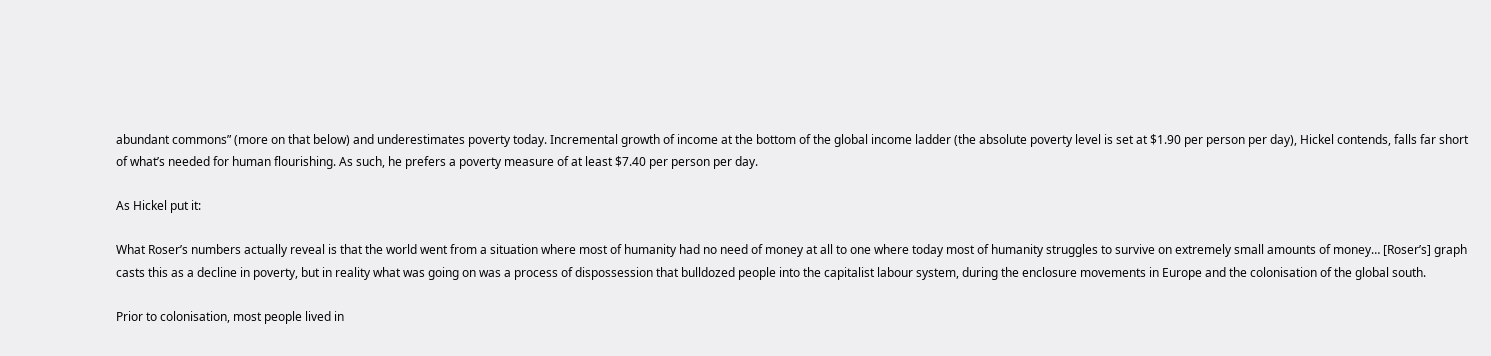abundant commons” (more on that below) and underestimates poverty today. Incremental growth of income at the bottom of the global income ladder (the absolute poverty level is set at $1.90 per person per day), Hickel contends, falls far short of what’s needed for human flourishing. As such, he prefers a poverty measure of at least $7.40 per person per day.

As Hickel put it:

What Roser’s numbers actually reveal is that the world went from a situation where most of humanity had no need of money at all to one where today most of humanity struggles to survive on extremely small amounts of money… [Roser’s] graph casts this as a decline in poverty, but in reality what was going on was a process of dispossession that bulldozed people into the capitalist labour system, during the enclosure movements in Europe and the colonisation of the global south.

Prior to colonisation, most people lived in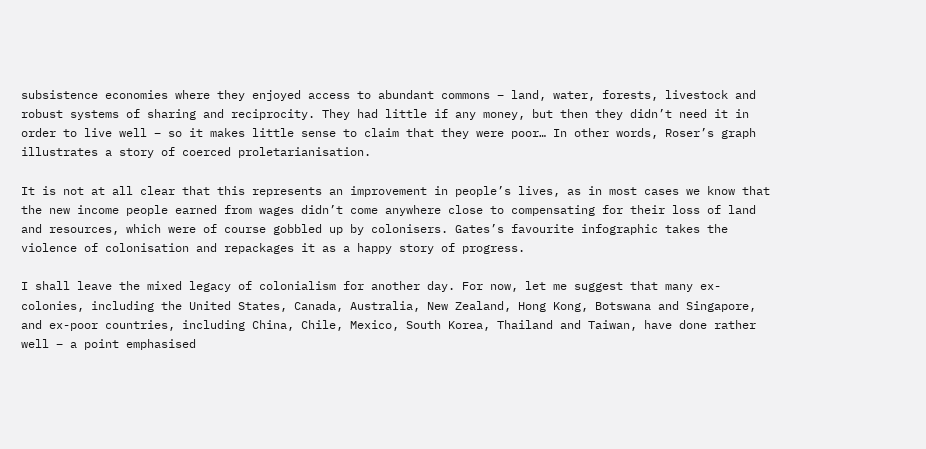subsistence economies where they enjoyed access to abundant commons – land, water, forests, livestock and robust systems of sharing and reciprocity. They had little if any money, but then they didn’t need it in order to live well – so it makes little sense to claim that they were poor… In other words, Roser’s graph illustrates a story of coerced proletarianisation.

It is not at all clear that this represents an improvement in people’s lives, as in most cases we know that the new income people earned from wages didn’t come anywhere close to compensating for their loss of land and resources, which were of course gobbled up by colonisers. Gates’s favourite infographic takes the violence of colonisation and repackages it as a happy story of progress.

I shall leave the mixed legacy of colonialism for another day. For now, let me suggest that many ex-colonies, including the United States, Canada, Australia, New Zealand, Hong Kong, Botswana and Singapore, and ex-poor countries, including China, Chile, Mexico, South Korea, Thailand and Taiwan, have done rather well – a point emphasised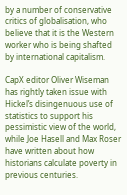by a number of conservative critics of globalisation, who believe that it is the Western worker who is being shafted by international capitalism.

CapX editor Oliver Wiseman has rightly taken issue with Hickel’s disingenuous use of statistics to support his pessimistic view of the world, while Joe Hasell and Max Roser have written about how historians calculate poverty in previous centuries.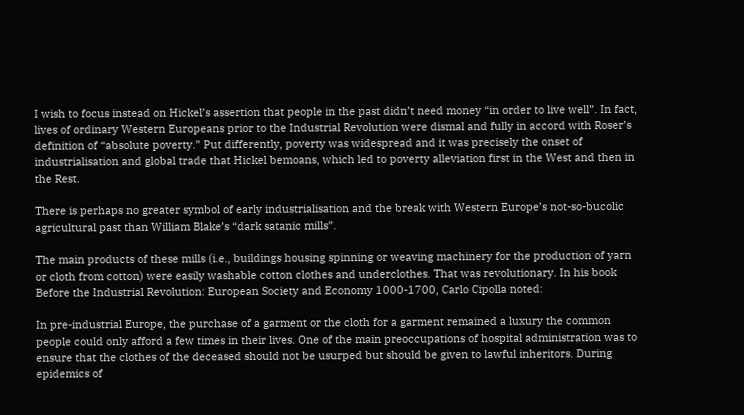I wish to focus instead on Hickel’s assertion that people in the past didn’t need money “in order to live well”. In fact, lives of ordinary Western Europeans prior to the Industrial Revolution were dismal and fully in accord with Roser’s definition of “absolute poverty.” Put differently, poverty was widespread and it was precisely the onset of industrialisation and global trade that Hickel bemoans, which led to poverty alleviation first in the West and then in the Rest.

There is perhaps no greater symbol of early industrialisation and the break with Western Europe’s not-so-bucolic agricultural past than William Blake’s “dark satanic mills”.

The main products of these mills (i.e., buildings housing spinning or weaving machinery for the production of yarn or cloth from cotton) were easily washable cotton clothes and underclothes. That was revolutionary. In his book Before the Industrial Revolution: European Society and Economy 1000-1700, Carlo Cipolla noted:

In pre-industrial Europe, the purchase of a garment or the cloth for a garment remained a luxury the common people could only afford a few times in their lives. One of the main preoccupations of hospital administration was to ensure that the clothes of the deceased should not be usurped but should be given to lawful inheritors. During epidemics of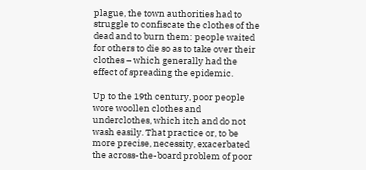plague, the town authorities had to struggle to confiscate the clothes of the dead and to burn them: people waited for others to die so as to take over their clothes – which generally had the effect of spreading the epidemic.

Up to the 19th century, poor people wore woollen clothes and underclothes, which itch and do not wash easily. That practice or, to be more precise, necessity, exacerbated the across-the-board problem of poor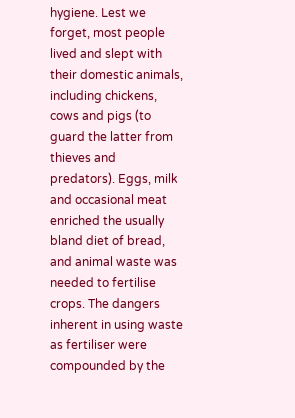hygiene. Lest we forget, most people lived and slept with their domestic animals, including chickens, cows and pigs (to guard the latter from thieves and predators). Eggs, milk and occasional meat enriched the usually bland diet of bread, and animal waste was needed to fertilise crops. The dangers inherent in using waste as fertiliser were compounded by the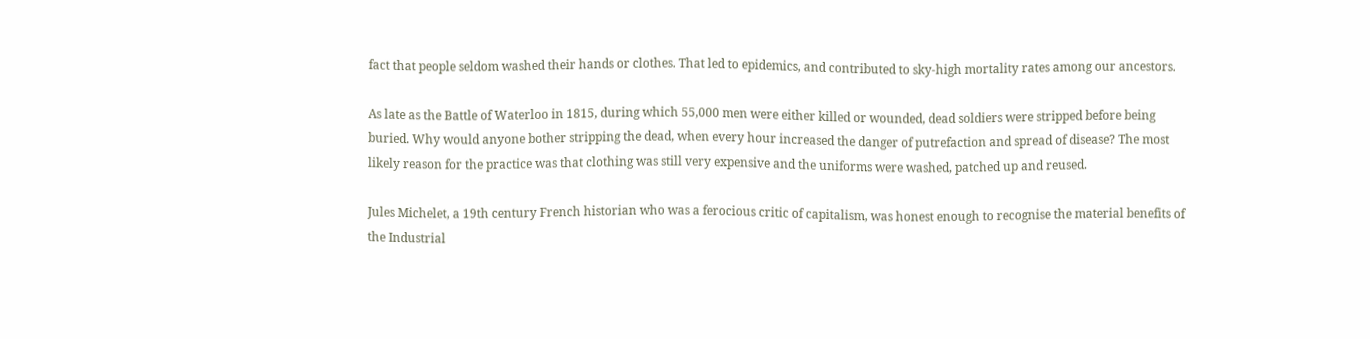fact that people seldom washed their hands or clothes. That led to epidemics, and contributed to sky-high mortality rates among our ancestors.

As late as the Battle of Waterloo in 1815, during which 55,000 men were either killed or wounded, dead soldiers were stripped before being buried. Why would anyone bother stripping the dead, when every hour increased the danger of putrefaction and spread of disease? The most likely reason for the practice was that clothing was still very expensive and the uniforms were washed, patched up and reused.

Jules Michelet, a 19th century French historian who was a ferocious critic of capitalism, was honest enough to recognise the material benefits of the Industrial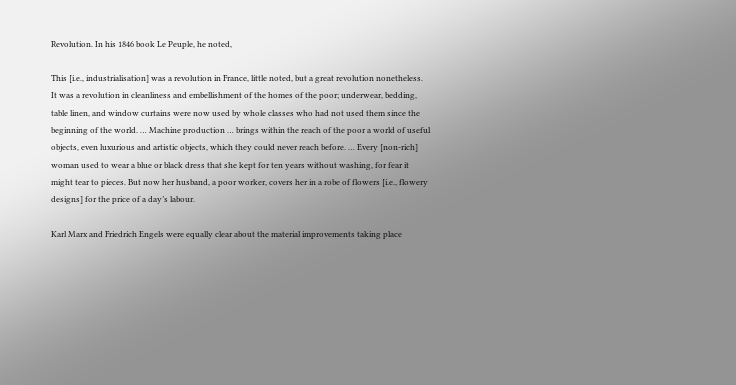Revolution. In his 1846 book Le Peuple, he noted,

This [i.e., industrialisation] was a revolution in France, little noted, but a great revolution nonetheless. It was a revolution in cleanliness and embellishment of the homes of the poor; underwear, bedding, table linen, and window curtains were now used by whole classes who had not used them since the beginning of the world. … Machine production … brings within the reach of the poor a world of useful objects, even luxurious and artistic objects, which they could never reach before. … Every [non-rich] woman used to wear a blue or black dress that she kept for ten years without washing, for fear it might tear to pieces. But now her husband, a poor worker, covers her in a robe of flowers [i.e., flowery designs] for the price of a day’s labour.

Karl Marx and Friedrich Engels were equally clear about the material improvements taking place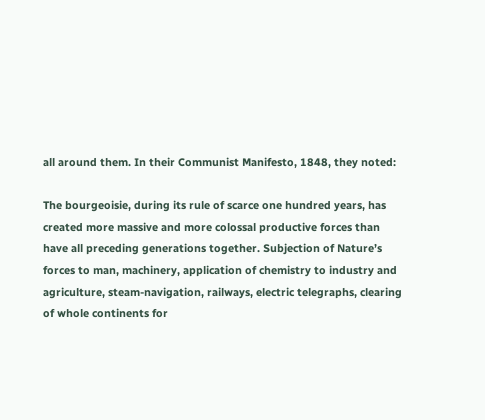all around them. In their Communist Manifesto, 1848, they noted:

The bourgeoisie, during its rule of scarce one hundred years, has created more massive and more colossal productive forces than have all preceding generations together. Subjection of Nature’s forces to man, machinery, application of chemistry to industry and agriculture, steam-navigation, railways, electric telegraphs, clearing of whole continents for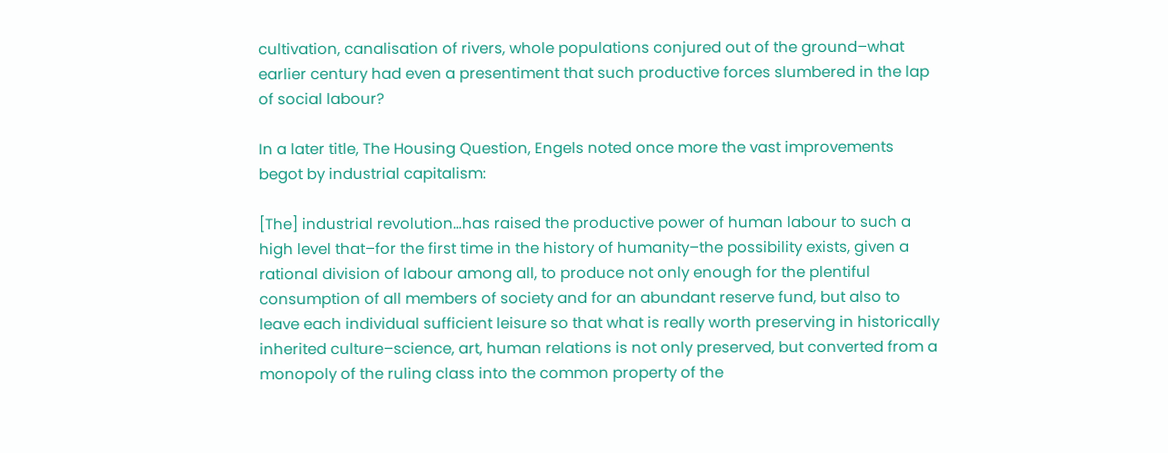cultivation, canalisation of rivers, whole populations conjured out of the ground–what earlier century had even a presentiment that such productive forces slumbered in the lap of social labour?

In a later title, The Housing Question, Engels noted once more the vast improvements begot by industrial capitalism:

[The] industrial revolution…has raised the productive power of human labour to such a high level that–for the first time in the history of humanity–the possibility exists, given a rational division of labour among all, to produce not only enough for the plentiful consumption of all members of society and for an abundant reserve fund, but also to leave each individual sufficient leisure so that what is really worth preserving in historically inherited culture–science, art, human relations is not only preserved, but converted from a monopoly of the ruling class into the common property of the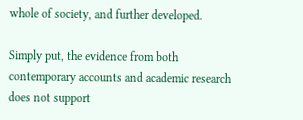whole of society, and further developed.

Simply put, the evidence from both contemporary accounts and academic research does not support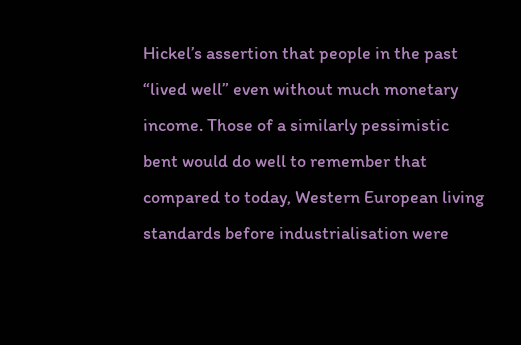Hickel’s assertion that people in the past “lived well” even without much monetary income. Those of a similarly pessimistic bent would do well to remember that compared to today, Western European living standards before industrialisation were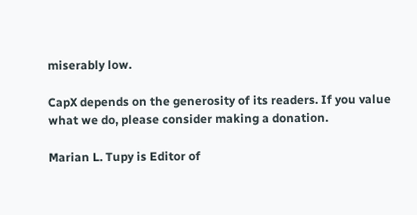miserably low.

CapX depends on the generosity of its readers. If you value what we do, please consider making a donation.

Marian L. Tupy is Editor of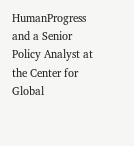HumanProgress and a Senior Policy Analyst at the Center for Global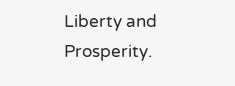Liberty and Prosperity.